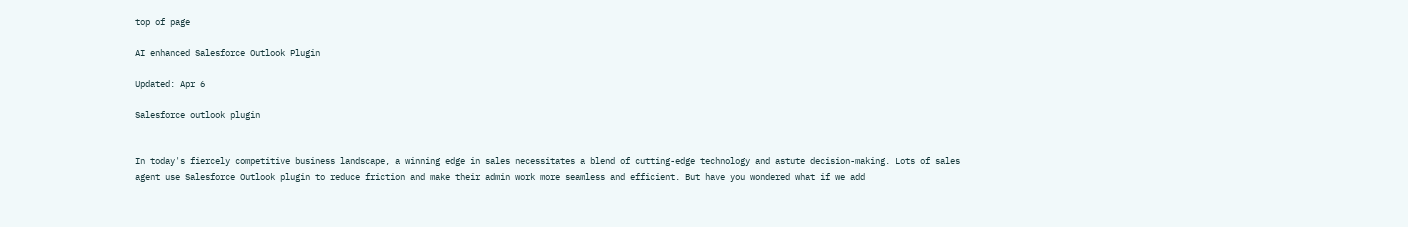top of page

AI enhanced Salesforce Outlook Plugin

Updated: Apr 6

Salesforce outlook plugin


In today's fiercely competitive business landscape, a winning edge in sales necessitates a blend of cutting-edge technology and astute decision-making. Lots of sales agent use Salesforce Outlook plugin to reduce friction and make their admin work more seamless and efficient. But have you wondered what if we add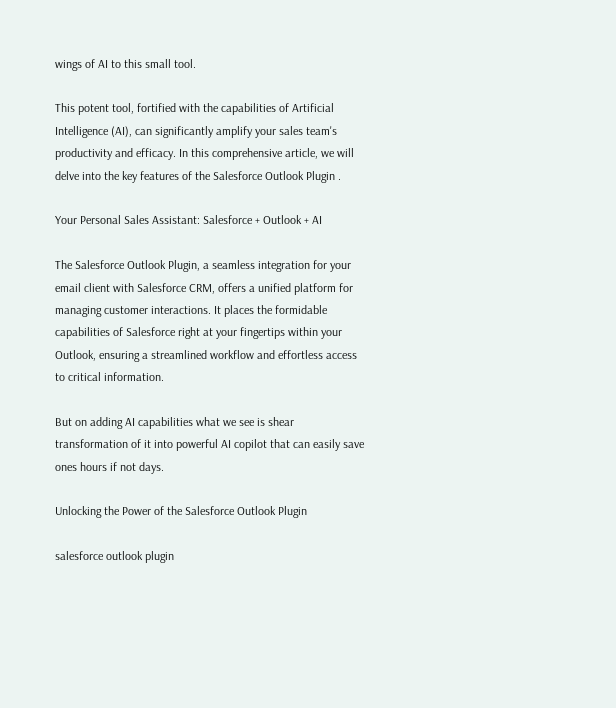wings of AI to this small tool.

This potent tool, fortified with the capabilities of Artificial Intelligence (AI), can significantly amplify your sales team's productivity and efficacy. In this comprehensive article, we will delve into the key features of the Salesforce Outlook Plugin .

Your Personal Sales Assistant: Salesforce + Outlook + AI

The Salesforce Outlook Plugin, a seamless integration for your email client with Salesforce CRM, offers a unified platform for managing customer interactions. It places the formidable capabilities of Salesforce right at your fingertips within your Outlook, ensuring a streamlined workflow and effortless access to critical information.

But on adding AI capabilities what we see is shear transformation of it into powerful AI copilot that can easily save ones hours if not days.

Unlocking the Power of the Salesforce Outlook Plugin

salesforce outlook plugin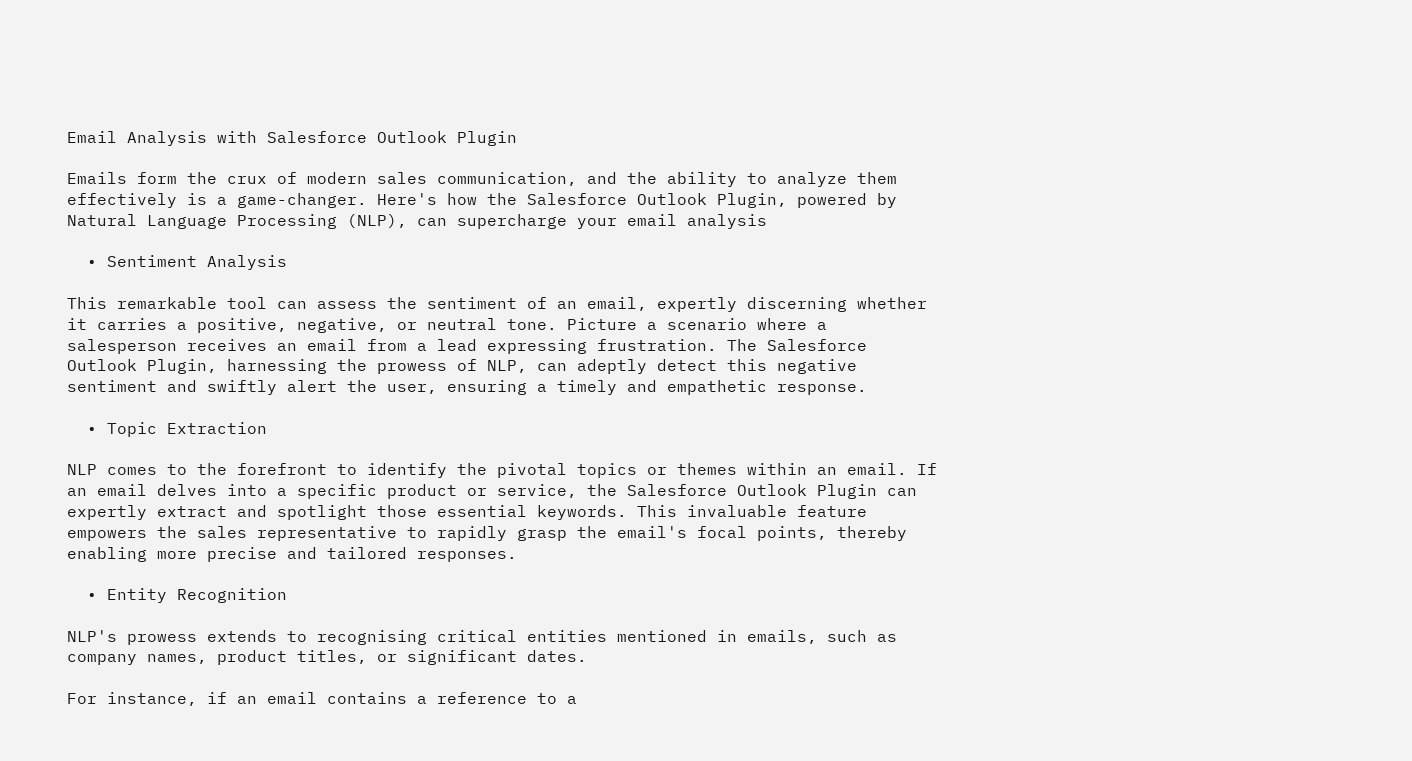Email Analysis with Salesforce Outlook Plugin

Emails form the crux of modern sales communication, and the ability to analyze them effectively is a game-changer. Here's how the Salesforce Outlook Plugin, powered by Natural Language Processing (NLP), can supercharge your email analysis

  • Sentiment Analysis

This remarkable tool can assess the sentiment of an email, expertly discerning whether it carries a positive, negative, or neutral tone. Picture a scenario where a salesperson receives an email from a lead expressing frustration. The Salesforce Outlook Plugin, harnessing the prowess of NLP, can adeptly detect this negative sentiment and swiftly alert the user, ensuring a timely and empathetic response.

  • Topic Extraction

NLP comes to the forefront to identify the pivotal topics or themes within an email. If an email delves into a specific product or service, the Salesforce Outlook Plugin can expertly extract and spotlight those essential keywords. This invaluable feature empowers the sales representative to rapidly grasp the email's focal points, thereby enabling more precise and tailored responses.

  • Entity Recognition

NLP's prowess extends to recognising critical entities mentioned in emails, such as company names, product titles, or significant dates.

For instance, if an email contains a reference to a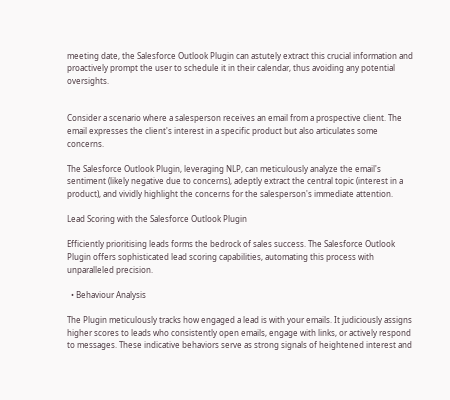meeting date, the Salesforce Outlook Plugin can astutely extract this crucial information and proactively prompt the user to schedule it in their calendar, thus avoiding any potential oversights.


Consider a scenario where a salesperson receives an email from a prospective client. The email expresses the client's interest in a specific product but also articulates some concerns.

The Salesforce Outlook Plugin, leveraging NLP, can meticulously analyze the email's sentiment (likely negative due to concerns), adeptly extract the central topic (interest in a product), and vividly highlight the concerns for the salesperson's immediate attention.

Lead Scoring with the Salesforce Outlook Plugin

Efficiently prioritising leads forms the bedrock of sales success. The Salesforce Outlook Plugin offers sophisticated lead scoring capabilities, automating this process with unparalleled precision.

  • Behaviour Analysis

The Plugin meticulously tracks how engaged a lead is with your emails. It judiciously assigns higher scores to leads who consistently open emails, engage with links, or actively respond to messages. These indicative behaviors serve as strong signals of heightened interest and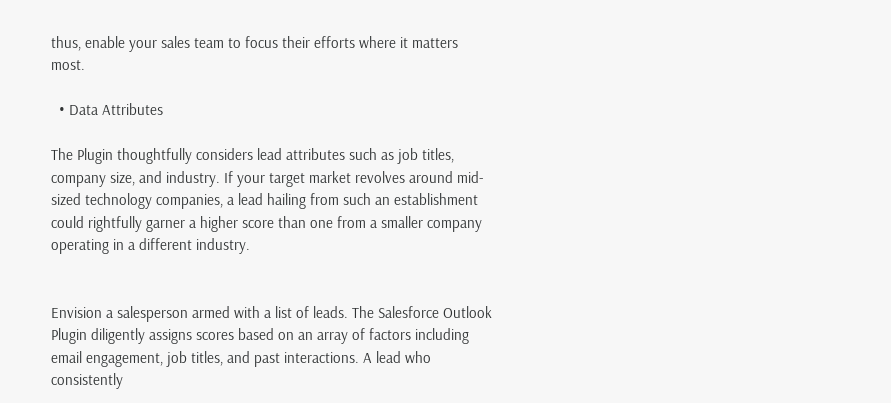thus, enable your sales team to focus their efforts where it matters most.

  • Data Attributes

The Plugin thoughtfully considers lead attributes such as job titles, company size, and industry. If your target market revolves around mid-sized technology companies, a lead hailing from such an establishment could rightfully garner a higher score than one from a smaller company operating in a different industry.


Envision a salesperson armed with a list of leads. The Salesforce Outlook Plugin diligently assigns scores based on an array of factors including email engagement, job titles, and past interactions. A lead who consistently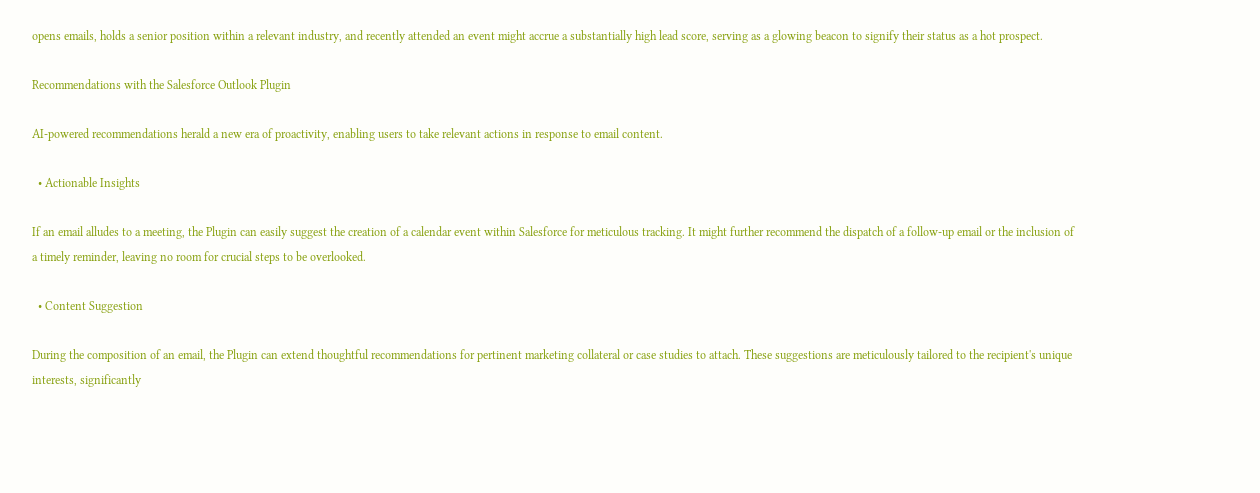opens emails, holds a senior position within a relevant industry, and recently attended an event might accrue a substantially high lead score, serving as a glowing beacon to signify their status as a hot prospect.

Recommendations with the Salesforce Outlook Plugin

AI-powered recommendations herald a new era of proactivity, enabling users to take relevant actions in response to email content.

  • Actionable Insights

If an email alludes to a meeting, the Plugin can easily suggest the creation of a calendar event within Salesforce for meticulous tracking. It might further recommend the dispatch of a follow-up email or the inclusion of a timely reminder, leaving no room for crucial steps to be overlooked.

  • Content Suggestion

During the composition of an email, the Plugin can extend thoughtful recommendations for pertinent marketing collateral or case studies to attach. These suggestions are meticulously tailored to the recipient's unique interests, significantly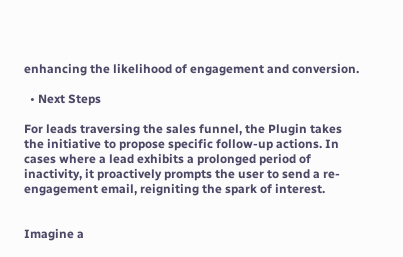enhancing the likelihood of engagement and conversion.

  • Next Steps

For leads traversing the sales funnel, the Plugin takes the initiative to propose specific follow-up actions. In cases where a lead exhibits a prolonged period of inactivity, it proactively prompts the user to send a re-engagement email, reigniting the spark of interest.


Imagine a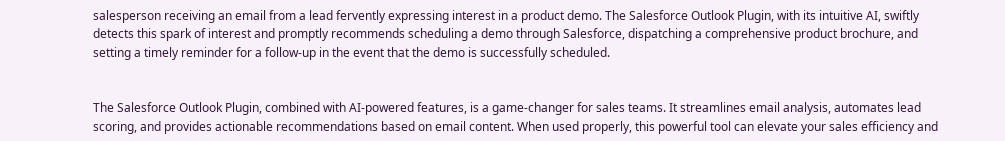salesperson receiving an email from a lead fervently expressing interest in a product demo. The Salesforce Outlook Plugin, with its intuitive AI, swiftly detects this spark of interest and promptly recommends scheduling a demo through Salesforce, dispatching a comprehensive product brochure, and setting a timely reminder for a follow-up in the event that the demo is successfully scheduled.


The Salesforce Outlook Plugin, combined with AI-powered features, is a game-changer for sales teams. It streamlines email analysis, automates lead scoring, and provides actionable recommendations based on email content. When used properly, this powerful tool can elevate your sales efficiency and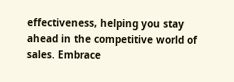effectiveness, helping you stay ahead in the competitive world of sales. Embrace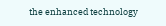the enhanced technology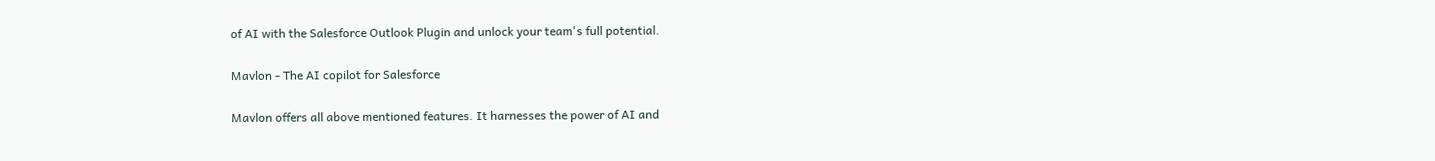of AI with the Salesforce Outlook Plugin and unlock your team's full potential.

Mavlon - The AI copilot for Salesforce

Mavlon offers all above mentioned features. It harnesses the power of AI and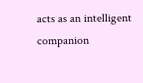acts as an intelligent companion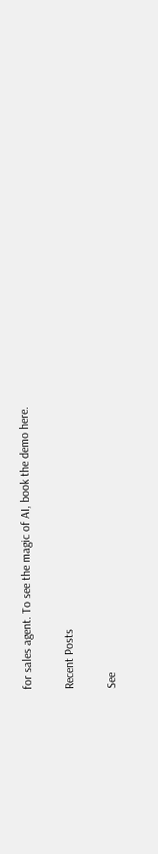for sales agent. To see the magic of AI, book the demo here.

Recent Posts

See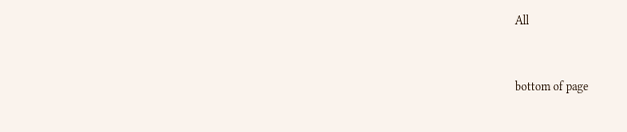All


bottom of page